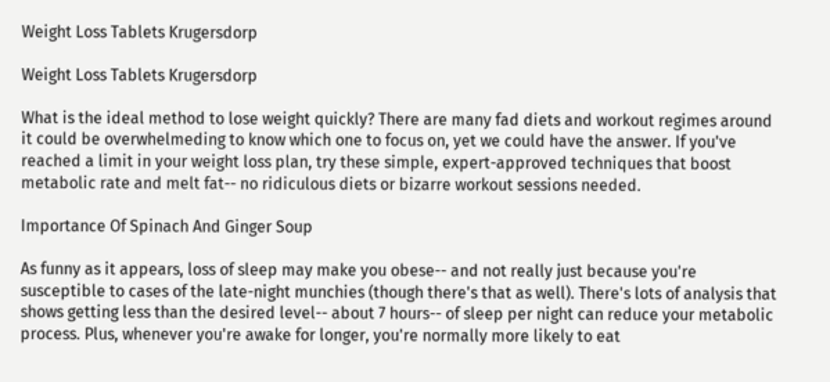Weight Loss Tablets Krugersdorp

Weight Loss Tablets Krugersdorp

What is the ideal method to lose weight quickly? There are many fad diets and workout regimes around it could be overwhelmeding to know which one to focus on, yet we could have the answer. If you've reached a limit in your weight loss plan, try these simple, expert-approved techniques that boost metabolic rate and melt fat-- no ridiculous diets or bizarre workout sessions needed.

Importance Of Spinach And Ginger Soup

As funny as it appears, loss of sleep may make you obese-- and not really just because you're susceptible to cases of the late-night munchies (though there's that as well). There's lots of analysis that shows getting less than the desired level-- about 7 hours-- of sleep per night can reduce your metabolic process. Plus, whenever you're awake for longer, you're normally more likely to eat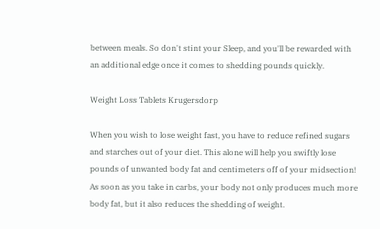between meals. So don't stint your Sleep, and you'll be rewarded with an additional edge once it comes to shedding pounds quickly.

Weight Loss Tablets Krugersdorp

When you wish to lose weight fast, you have to reduce refined sugars and starches out of your diet. This alone will help you swiftly lose pounds of unwanted body fat and centimeters off of your midsection! As soon as you take in carbs, your body not only produces much more body fat, but it also reduces the shedding of weight.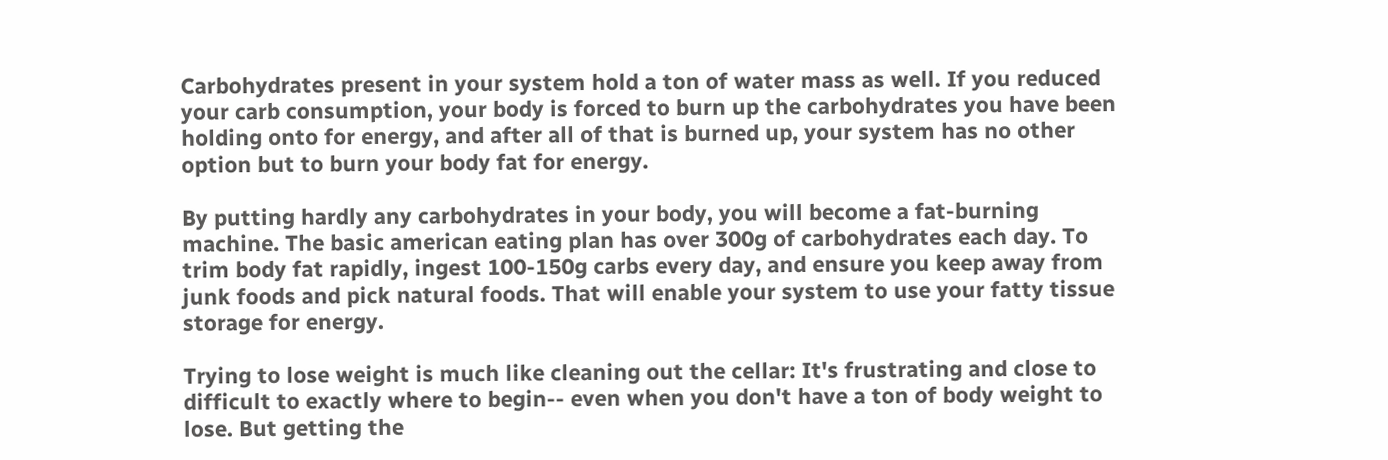Carbohydrates present in your system hold a ton of water mass as well. If you reduced your carb consumption, your body is forced to burn up the carbohydrates you have been holding onto for energy, and after all of that is burned up, your system has no other option but to burn your body fat for energy.

By putting hardly any carbohydrates in your body, you will become a fat-burning machine. The basic american eating plan has over 300g of carbohydrates each day. To trim body fat rapidly, ingest 100-150g carbs every day, and ensure you keep away from junk foods and pick natural foods. That will enable your system to use your fatty tissue storage for energy.

Trying to lose weight is much like cleaning out the cellar: It's frustrating and close to difficult to exactly where to begin-- even when you don't have a ton of body weight to lose. But getting the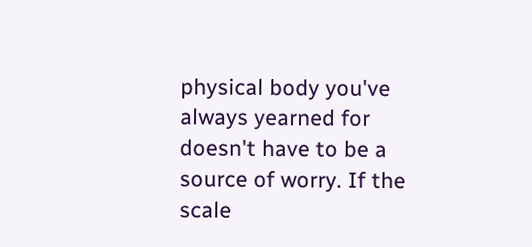physical body you've always yearned for doesn't have to be a source of worry. If the scale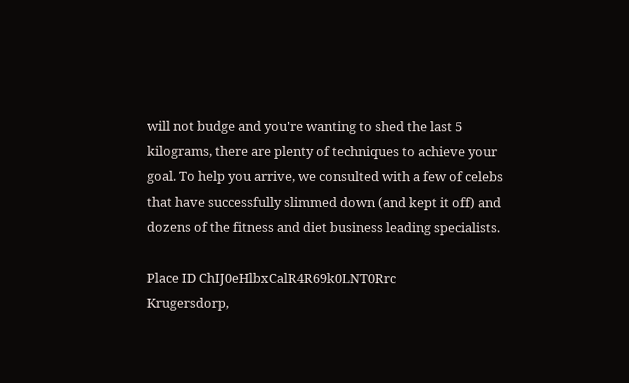will not budge and you're wanting to shed the last 5 kilograms, there are plenty of techniques to achieve your goal. To help you arrive, we consulted with a few of celebs that have successfully slimmed down (and kept it off) and dozens of the fitness and diet business leading specialists.

Place ID ChIJ0eHlbxCalR4R69k0LNT0Rrc
Krugersdorp,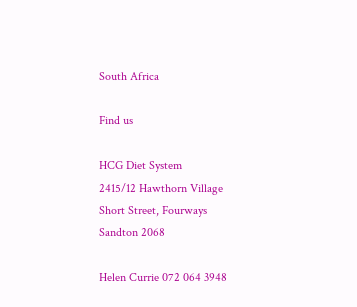South Africa

Find us

HCG Diet System
2415/12 Hawthorn Village
Short Street, Fourways
Sandton 2068

Helen Currie 072 064 3948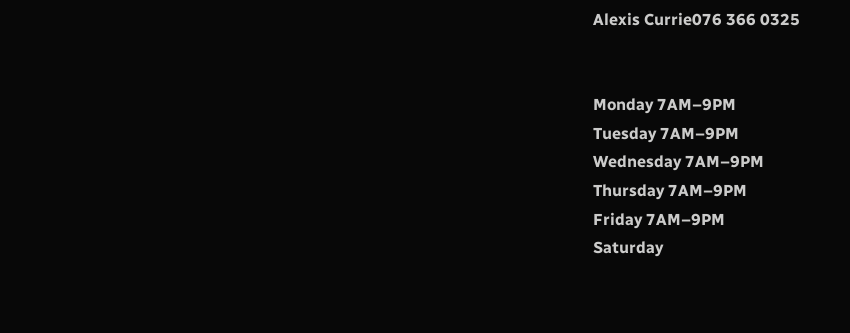Alexis Currie076 366 0325


Monday 7AM–9PM
Tuesday 7AM–9PM
Wednesday 7AM–9PM
Thursday 7AM–9PM
Friday 7AM–9PM
Saturday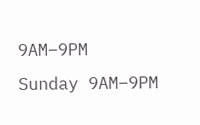9AM–9PM
Sunday 9AM–9PM